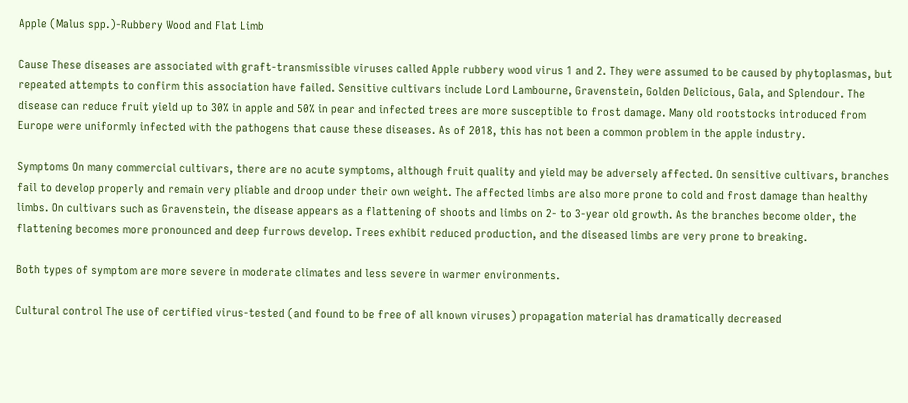Apple (Malus spp.)-Rubbery Wood and Flat Limb

Cause These diseases are associated with graft-transmissible viruses called Apple rubbery wood virus 1 and 2. They were assumed to be caused by phytoplasmas, but repeated attempts to confirm this association have failed. Sensitive cultivars include Lord Lambourne, Gravenstein, Golden Delicious, Gala, and Splendour. The disease can reduce fruit yield up to 30% in apple and 50% in pear and infected trees are more susceptible to frost damage. Many old rootstocks introduced from Europe were uniformly infected with the pathogens that cause these diseases. As of 2018, this has not been a common problem in the apple industry.

Symptoms On many commercial cultivars, there are no acute symptoms, although fruit quality and yield may be adversely affected. On sensitive cultivars, branches fail to develop properly and remain very pliable and droop under their own weight. The affected limbs are also more prone to cold and frost damage than healthy limbs. On cultivars such as Gravenstein, the disease appears as a flattening of shoots and limbs on 2- to 3-year old growth. As the branches become older, the flattening becomes more pronounced and deep furrows develop. Trees exhibit reduced production, and the diseased limbs are very prone to breaking.

Both types of symptom are more severe in moderate climates and less severe in warmer environments.

Cultural control The use of certified virus-tested (and found to be free of all known viruses) propagation material has dramatically decreased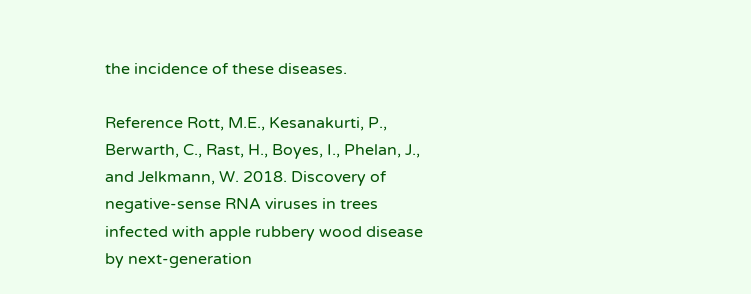the incidence of these diseases.

Reference Rott, M.E., Kesanakurti, P., Berwarth, C., Rast, H., Boyes, I., Phelan, J., and Jelkmann, W. 2018. Discovery of negative-sense RNA viruses in trees infected with apple rubbery wood disease by next-generation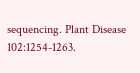sequencing. Plant Disease 102:1254-1263.